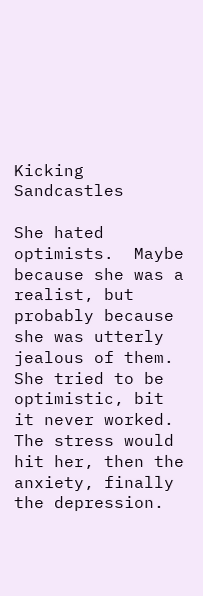Kicking Sandcastles

She hated optimists.  Maybe because she was a realist, but probably because she was utterly jealous of them.  She tried to be optimistic, bit it never worked.  The stress would hit her, then the anxiety, finally the depression.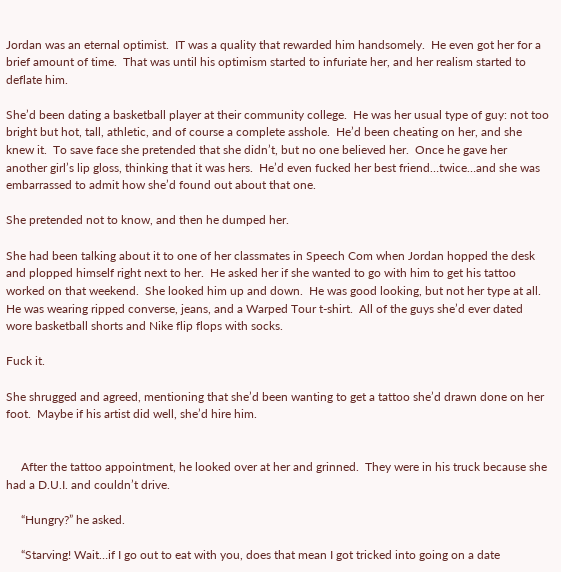Jordan was an eternal optimist.  IT was a quality that rewarded him handsomely.  He even got her for a brief amount of time.  That was until his optimism started to infuriate her, and her realism started to deflate him.

She’d been dating a basketball player at their community college.  He was her usual type of guy: not too bright but hot, tall, athletic, and of course a complete asshole.  He’d been cheating on her, and she knew it.  To save face she pretended that she didn’t, but no one believed her.  Once he gave her another girl’s lip gloss, thinking that it was hers.  He’d even fucked her best friend…twice…and she was embarrassed to admit how she’d found out about that one.

She pretended not to know, and then he dumped her.

She had been talking about it to one of her classmates in Speech Com when Jordan hopped the desk and plopped himself right next to her.  He asked her if she wanted to go with him to get his tattoo worked on that weekend.  She looked him up and down.  He was good looking, but not her type at all.  He was wearing ripped converse, jeans, and a Warped Tour t-shirt.  All of the guys she’d ever dated wore basketball shorts and Nike flip flops with socks.

Fuck it.

She shrugged and agreed, mentioning that she’d been wanting to get a tattoo she’d drawn done on her foot.  Maybe if his artist did well, she’d hire him.


     After the tattoo appointment, he looked over at her and grinned.  They were in his truck because she had a D.U.I. and couldn’t drive.

     “Hungry?” he asked.

     “Starving! Wait…if I go out to eat with you, does that mean I got tricked into going on a date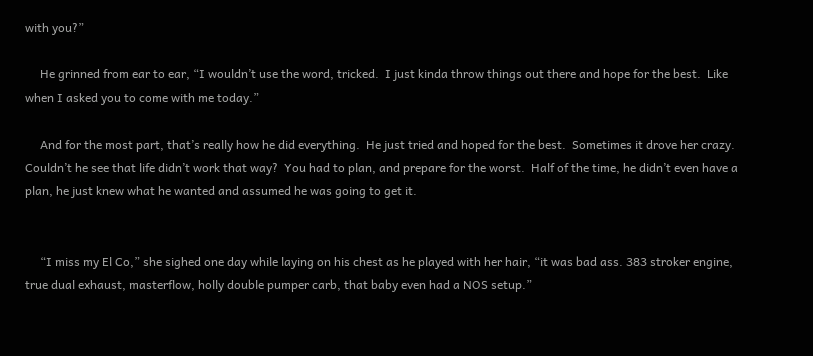with you?”

     He grinned from ear to ear, “I wouldn’t use the word, tricked.  I just kinda throw things out there and hope for the best.  Like when I asked you to come with me today.”

     And for the most part, that’s really how he did everything.  He just tried and hoped for the best.  Sometimes it drove her crazy.  Couldn’t he see that life didn’t work that way?  You had to plan, and prepare for the worst.  Half of the time, he didn’t even have a plan, he just knew what he wanted and assumed he was going to get it.


     “I miss my El Co,” she sighed one day while laying on his chest as he played with her hair, “it was bad ass. 383 stroker engine, true dual exhaust, masterflow, holly double pumper carb, that baby even had a NOS setup.”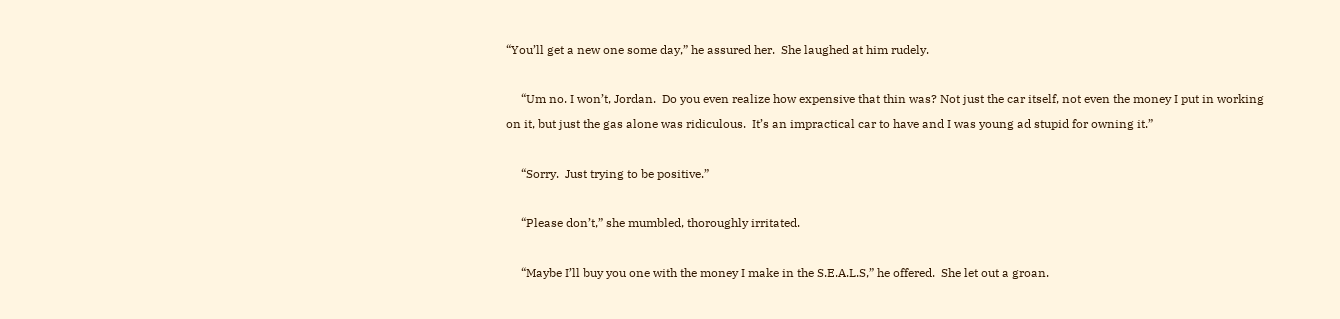“You’ll get a new one some day,” he assured her.  She laughed at him rudely.

     “Um no. I won’t, Jordan.  Do you even realize how expensive that thin was? Not just the car itself, not even the money I put in working on it, but just the gas alone was ridiculous.  It’s an impractical car to have and I was young ad stupid for owning it.”

     “Sorry.  Just trying to be positive.”

     “Please don’t,” she mumbled, thoroughly irritated.

     “Maybe I’ll buy you one with the money I make in the S.E.A.L.S,” he offered.  She let out a groan.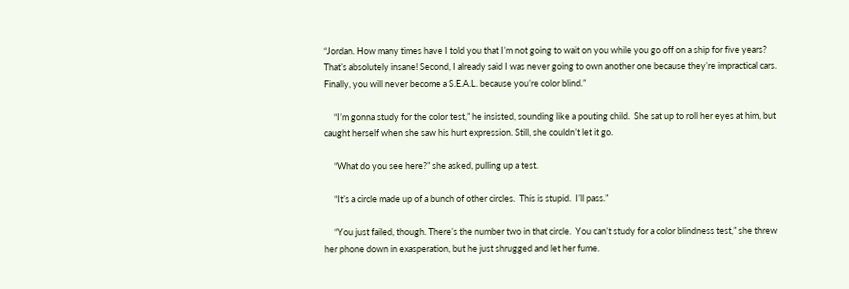“Jordan. How many times have I told you that I’m not going to wait on you while you go off on a ship for five years? That’s absolutely insane! Second, I already said I was never going to own another one because they’re impractical cars.  Finally, you will never become a S.E.A.L. because you’re color blind.”

     “I’m gonna study for the color test,” he insisted, sounding like a pouting child.  She sat up to roll her eyes at him, but caught herself when she saw his hurt expression. Still, she couldn’t let it go.

     “What do you see here?” she asked, pulling up a test.

     “It’s a circle made up of a bunch of other circles.  This is stupid.  I’ll pass.”

     “You just failed, though. There’s the number two in that circle.  You can’t study for a color blindness test,” she threw her phone down in exasperation, but he just shrugged and let her fume.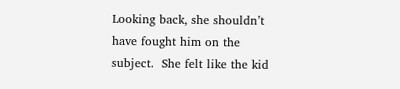Looking back, she shouldn’t have fought him on the subject.  She felt like the kid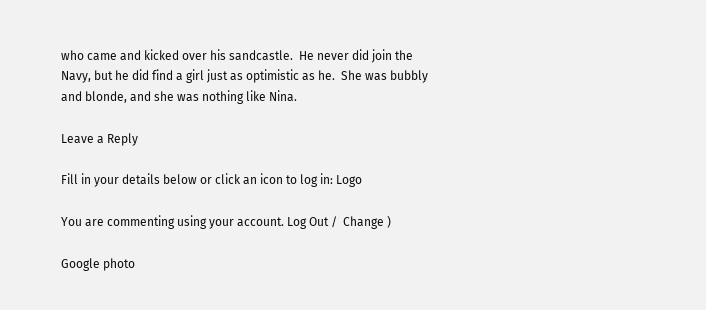who came and kicked over his sandcastle.  He never did join the Navy, but he did find a girl just as optimistic as he.  She was bubbly and blonde, and she was nothing like Nina.

Leave a Reply

Fill in your details below or click an icon to log in: Logo

You are commenting using your account. Log Out /  Change )

Google photo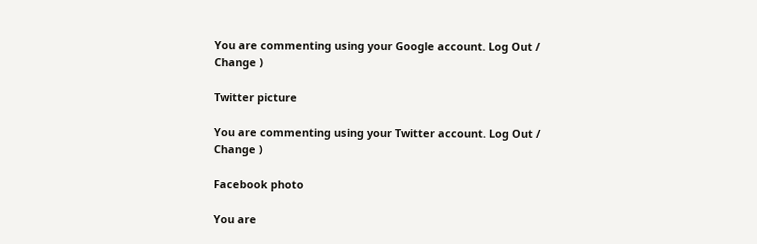You are commenting using your Google account. Log Out /  Change )

Twitter picture

You are commenting using your Twitter account. Log Out /  Change )

Facebook photo

You are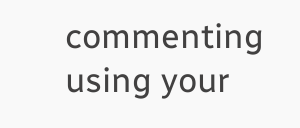commenting using your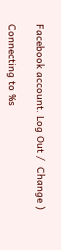Facebook account. Log Out /  Change )

Connecting to %s